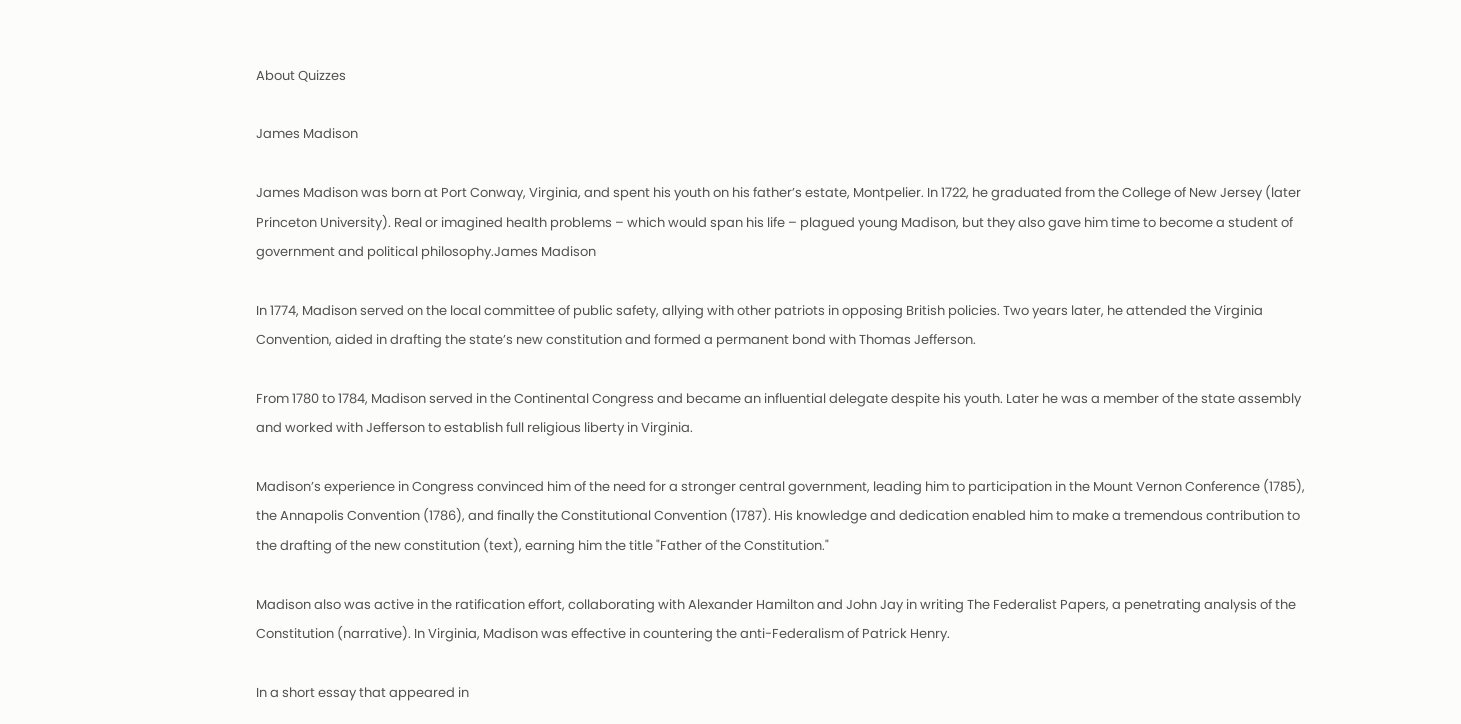About Quizzes

James Madison

James Madison was born at Port Conway, Virginia, and spent his youth on his father’s estate, Montpelier. In 1722, he graduated from the College of New Jersey (later Princeton University). Real or imagined health problems – which would span his life – plagued young Madison, but they also gave him time to become a student of government and political philosophy.James Madison

In 1774, Madison served on the local committee of public safety, allying with other patriots in opposing British policies. Two years later, he attended the Virginia Convention, aided in drafting the state’s new constitution and formed a permanent bond with Thomas Jefferson.

From 1780 to 1784, Madison served in the Continental Congress and became an influential delegate despite his youth. Later he was a member of the state assembly and worked with Jefferson to establish full religious liberty in Virginia.

Madison’s experience in Congress convinced him of the need for a stronger central government, leading him to participation in the Mount Vernon Conference (1785), the Annapolis Convention (1786), and finally the Constitutional Convention (1787). His knowledge and dedication enabled him to make a tremendous contribution to the drafting of the new constitution (text), earning him the title "Father of the Constitution."

Madison also was active in the ratification effort, collaborating with Alexander Hamilton and John Jay in writing The Federalist Papers, a penetrating analysis of the Constitution (narrative). In Virginia, Madison was effective in countering the anti-Federalism of Patrick Henry.

In a short essay that appeared in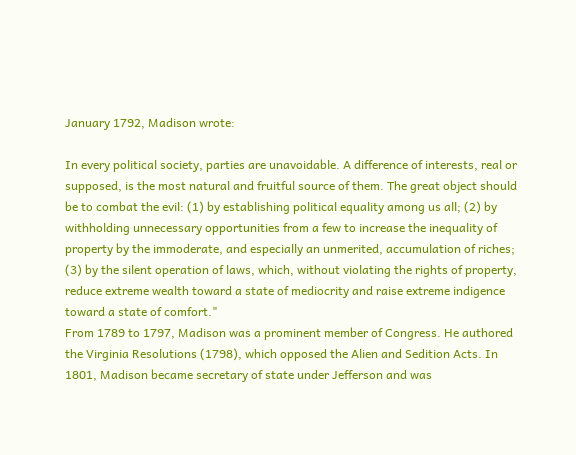January 1792, Madison wrote:

In every political society, parties are unavoidable. A difference of interests, real or supposed, is the most natural and fruitful source of them. The great object should be to combat the evil: (1) by establishing political equality among us all; (2) by withholding unnecessary opportunities from a few to increase the inequality of property by the immoderate, and especially an unmerited, accumulation of riches; (3) by the silent operation of laws, which, without violating the rights of property, reduce extreme wealth toward a state of mediocrity and raise extreme indigence toward a state of comfort."
From 1789 to 1797, Madison was a prominent member of Congress. He authored the Virginia Resolutions (1798), which opposed the Alien and Sedition Acts. In 1801, Madison became secretary of state under Jefferson and was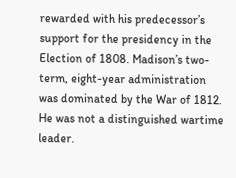rewarded with his predecessor’s support for the presidency in the Election of 1808. Madison’s two-term, eight-year administration was dominated by the War of 1812. He was not a distinguished wartime leader.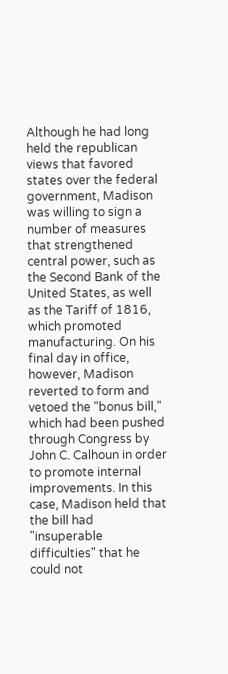Although he had long held the republican views that favored states over the federal government, Madison was willing to sign a number of measures that strengthened central power, such as the Second Bank of the United States, as well as the Tariff of 1816, which promoted manufacturing. On his final day in office, however, Madison reverted to form and vetoed the "bonus bill," which had been pushed through Congress by John C. Calhoun in order to promote internal improvements. In this case, Madison held that the bill had "insuperable difficulties" that he could not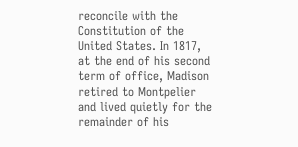reconcile with the Constitution of the United States. In 1817, at the end of his second term of office, Madison retired to Montpelier and lived quietly for the remainder of his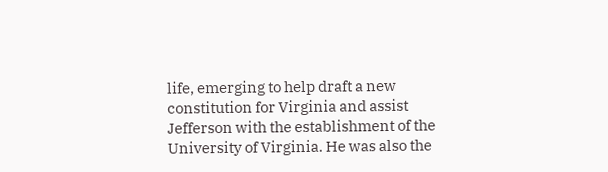life, emerging to help draft a new constitution for Virginia and assist Jefferson with the establishment of the University of Virginia. He was also the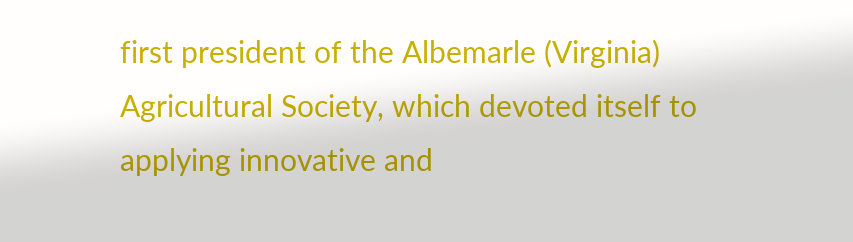first president of the Albemarle (Virginia) Agricultural Society, which devoted itself to applying innovative and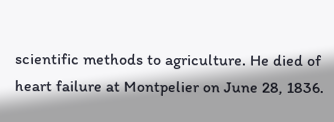scientific methods to agriculture. He died of heart failure at Montpelier on June 28, 1836.